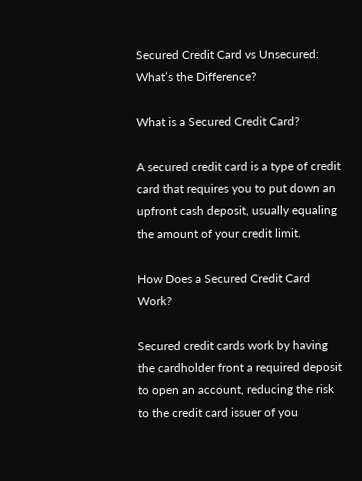Secured Credit Card vs Unsecured: What’s the Difference?

What is a Secured Credit Card?

A secured credit card is a type of credit card that requires you to put down an upfront cash deposit, usually equaling the amount of your credit limit.

How Does a Secured Credit Card Work?

Secured credit cards work by having the cardholder front a required deposit to open an account, reducing the risk to the credit card issuer of you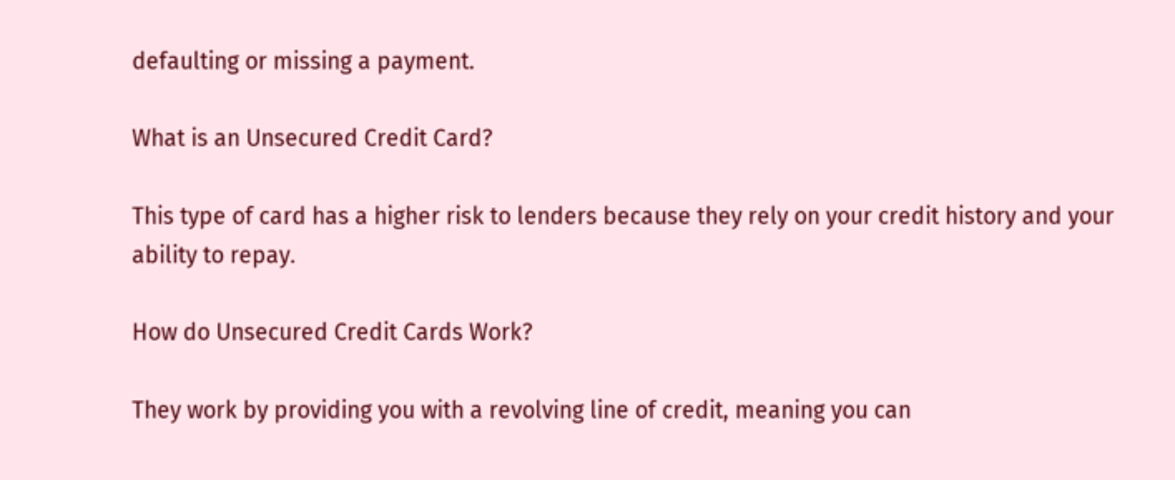defaulting or missing a payment.

What is an Unsecured Credit Card?

This type of card has a higher risk to lenders because they rely on your credit history and your ability to repay.

How do Unsecured Credit Cards Work?

They work by providing you with a revolving line of credit, meaning you can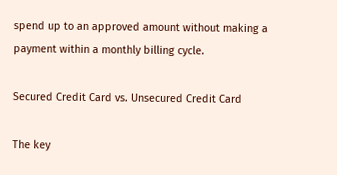spend up to an approved amount without making a payment within a monthly billing cycle.

Secured Credit Card vs. Unsecured Credit Card

The key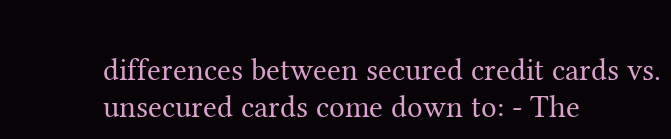differences between secured credit cards vs. unsecured cards come down to: - The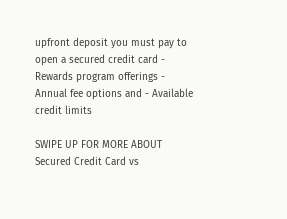upfront deposit you must pay to open a secured credit card - Rewards program offerings - Annual fee options and - Available credit limits

SWIPE UP FOR MORE ABOUT Secured Credit Card vs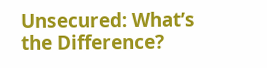Unsecured: What’s the Difference?